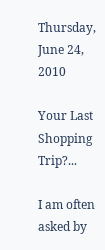Thursday, June 24, 2010

Your Last Shopping Trip?...

I am often asked by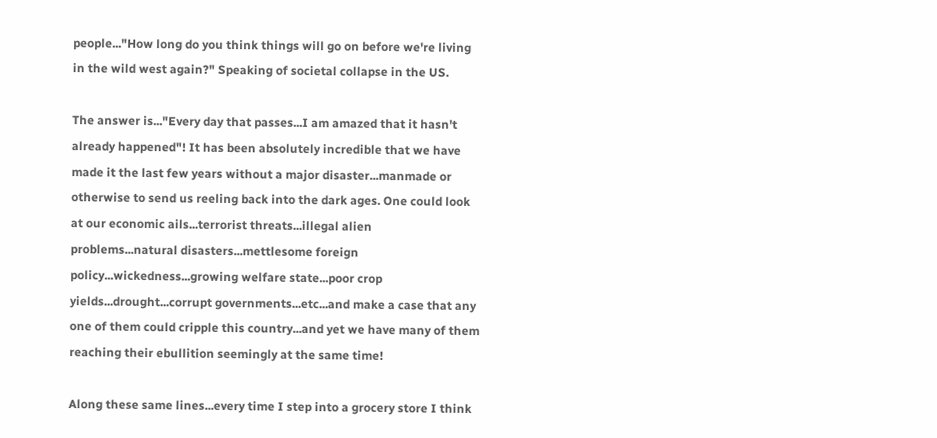people..."How long do you think things will go on before we're living in the wild west again?" Speaking of societal collapse in the US.

The answer is..."Every day that passes...I am amazed that it hasn't already happened"! It has been absolutely incredible that we have made it the last few years without a major disaster...manmade or otherwise to send us reeling back into the dark ages. One could look at our economic ails...terrorist threats...illegal alien problems...natural disasters...mettlesome foreign policy...wickedness...growing welfare state...poor crop yields...drought...corrupt governments...etc...and make a case that any one of them could cripple this country...and yet we have many of them reaching their ebullition seemingly at the same time!

Along these same lines...every time I step into a grocery store I think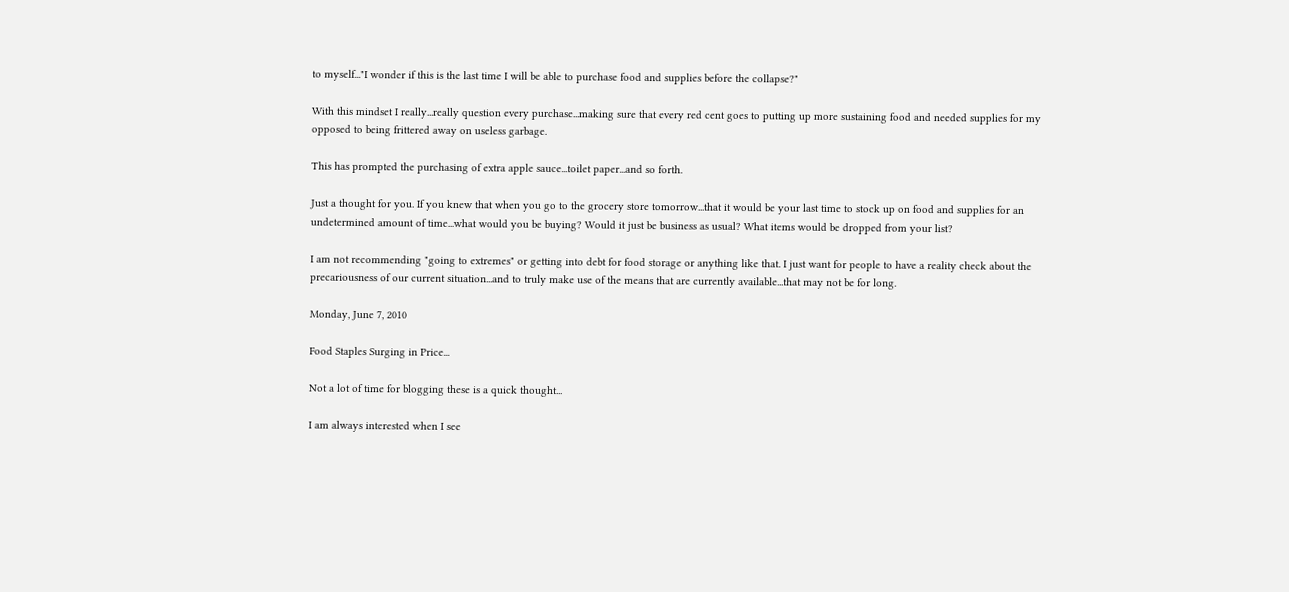to myself..."I wonder if this is the last time I will be able to purchase food and supplies before the collapse?"

With this mindset I really...really question every purchase...making sure that every red cent goes to putting up more sustaining food and needed supplies for my opposed to being frittered away on useless garbage.

This has prompted the purchasing of extra apple sauce...toilet paper...and so forth.

Just a thought for you. If you knew that when you go to the grocery store tomorrow...that it would be your last time to stock up on food and supplies for an undetermined amount of time...what would you be buying? Would it just be business as usual? What items would be dropped from your list?

I am not recommending "going to extremes" or getting into debt for food storage or anything like that. I just want for people to have a reality check about the precariousness of our current situation...and to truly make use of the means that are currently available...that may not be for long.

Monday, June 7, 2010

Food Staples Surging in Price...

Not a lot of time for blogging these is a quick thought...

I am always interested when I see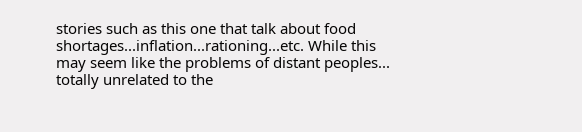stories such as this one that talk about food shortages...inflation...rationing...etc. While this may seem like the problems of distant peoples... totally unrelated to the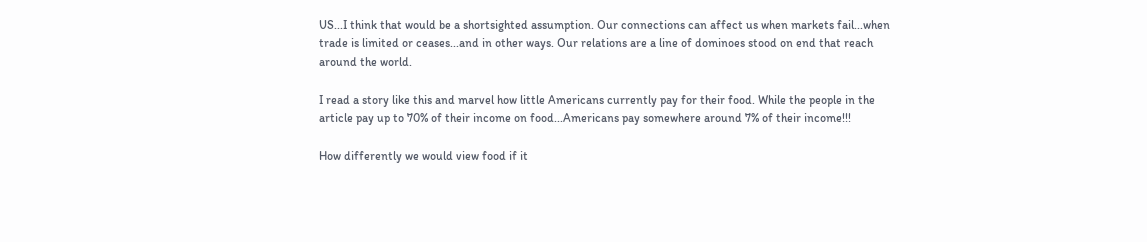US...I think that would be a shortsighted assumption. Our connections can affect us when markets fail...when trade is limited or ceases...and in other ways. Our relations are a line of dominoes stood on end that reach around the world.

I read a story like this and marvel how little Americans currently pay for their food. While the people in the article pay up to 70% of their income on food...Americans pay somewhere around 7% of their income!!!

How differently we would view food if it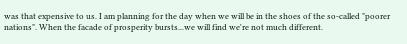was that expensive to us. I am planning for the day when we will be in the shoes of the so-called "poorer nations". When the facade of prosperity bursts...we will find we're not much different.